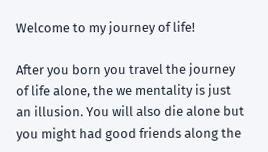Welcome to my journey of life!

After you born you travel the journey of life alone, the we mentality is just an illusion. You will also die alone but you might had good friends along the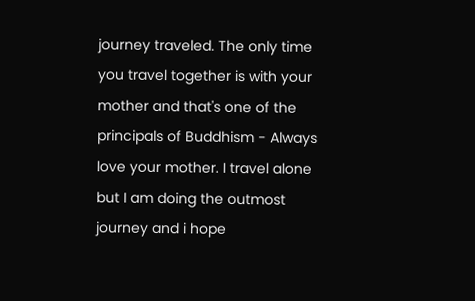journey traveled. The only time you travel together is with your mother and that's one of the principals of Buddhism - Always love your mother. I travel alone but I am doing the outmost journey and i hope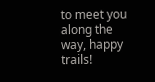to meet you along the way, happy trails!